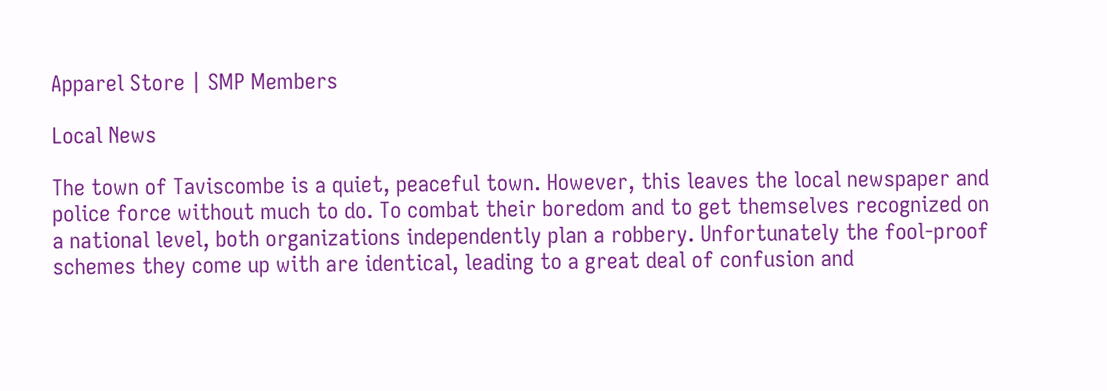Apparel Store | SMP Members

Local News

The town of Taviscombe is a quiet, peaceful town. However, this leaves the local newspaper and police force without much to do. To combat their boredom and to get themselves recognized on a national level, both organizations independently plan a robbery. Unfortunately the fool-proof schemes they come up with are identical, leading to a great deal of confusion and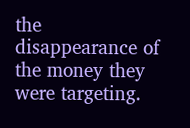the disappearance of the money they were targeting.